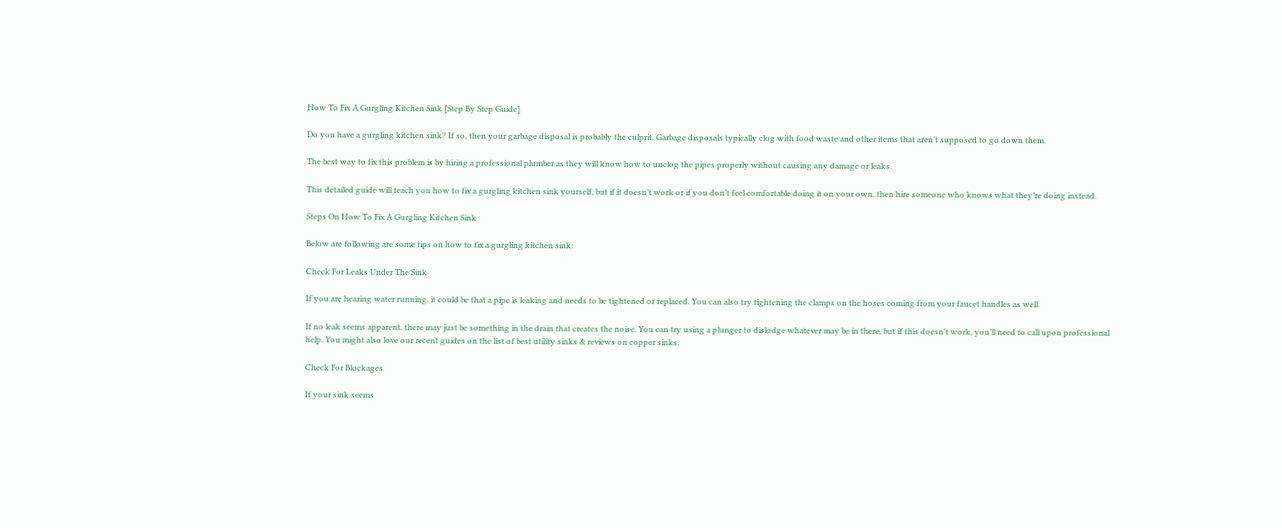How To Fix A Gurgling Kitchen Sink [Step By Step Guide]

Do you have a gurgling kitchen sink? If so, then your garbage disposal is probably the culprit. Garbage disposals typically clog with food waste and other items that aren’t supposed to go down them.

The best way to fix this problem is by hiring a professional plumber as they will know how to unclog the pipes properly without causing any damage or leaks.

This detailed guide will teach you how to fix a gurgling kitchen sink yourself, but if it doesn’t work or if you don’t feel comfortable doing it on your own, then hire someone who knows what they’re doing instead.

Steps On How To Fix A Gurgling Kitchen Sink

Below are following are some tips on how to fix a gurgling kitchen sink:

Check For Leaks Under The Sink

If you are hearing water running, it could be that a pipe is leaking and needs to be tightened or replaced. You can also try tightening the clamps on the hoses coming from your faucet handles as well.

If no leak seems apparent, there may just be something in the drain that creates the noise. You can try using a plunger to dislodge whatever may be in there, but if this doesn’t work, you’ll need to call upon professional help. You might also love our recent guides on the list of best utility sinks & reviews on copper sinks.

Check For Blockages

If your sink seems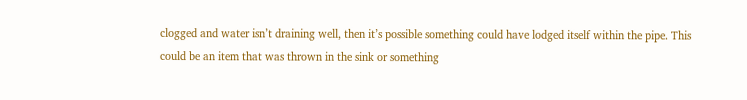clogged and water isn’t draining well, then it’s possible something could have lodged itself within the pipe. This could be an item that was thrown in the sink or something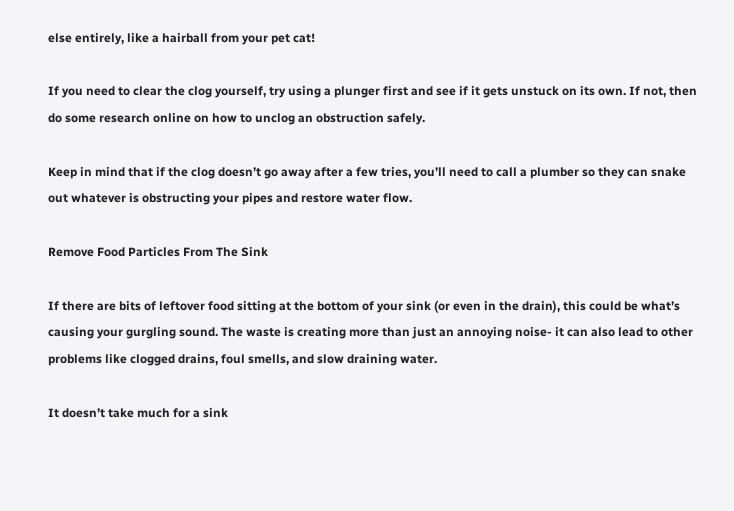else entirely, like a hairball from your pet cat!

If you need to clear the clog yourself, try using a plunger first and see if it gets unstuck on its own. If not, then do some research online on how to unclog an obstruction safely.

Keep in mind that if the clog doesn’t go away after a few tries, you’ll need to call a plumber so they can snake out whatever is obstructing your pipes and restore water flow.

Remove Food Particles From The Sink

If there are bits of leftover food sitting at the bottom of your sink (or even in the drain), this could be what’s causing your gurgling sound. The waste is creating more than just an annoying noise- it can also lead to other problems like clogged drains, foul smells, and slow draining water.

It doesn’t take much for a sink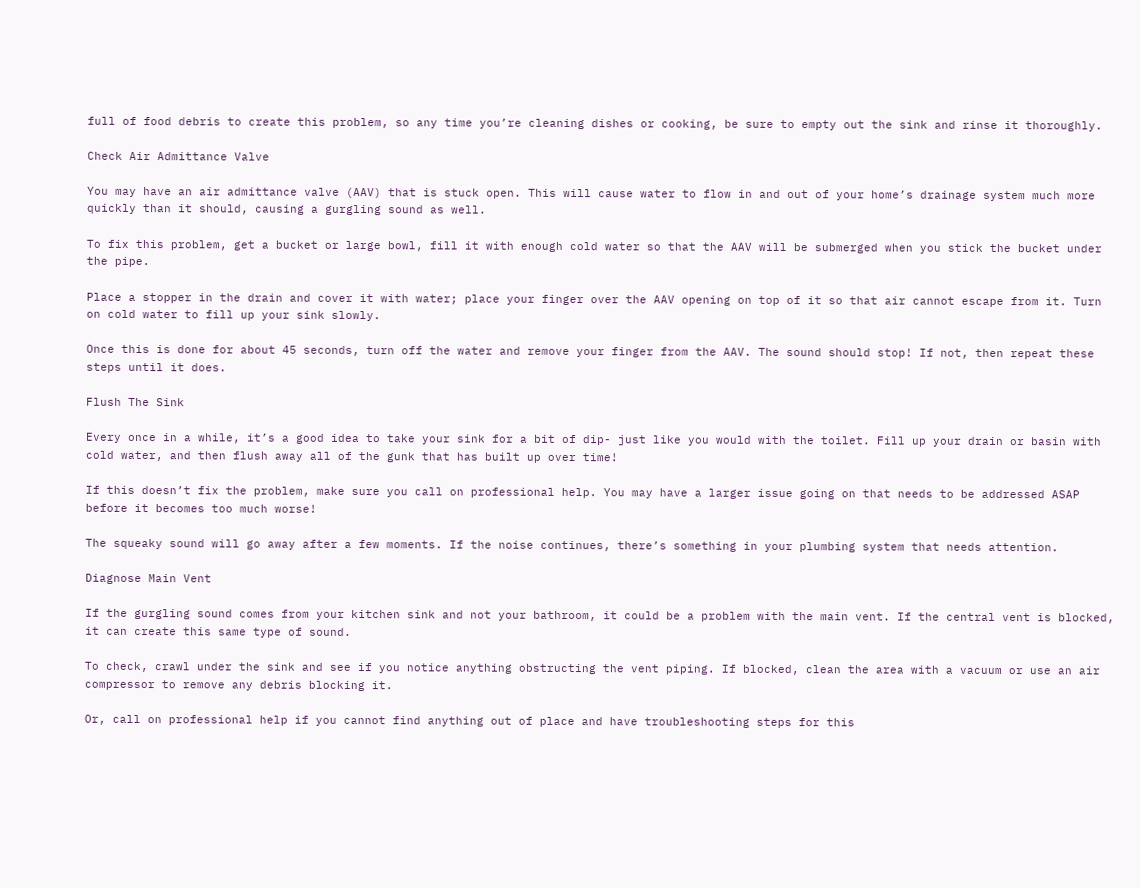full of food debris to create this problem, so any time you’re cleaning dishes or cooking, be sure to empty out the sink and rinse it thoroughly.

Check Air Admittance Valve

You may have an air admittance valve (AAV) that is stuck open. This will cause water to flow in and out of your home’s drainage system much more quickly than it should, causing a gurgling sound as well.

To fix this problem, get a bucket or large bowl, fill it with enough cold water so that the AAV will be submerged when you stick the bucket under the pipe.

Place a stopper in the drain and cover it with water; place your finger over the AAV opening on top of it so that air cannot escape from it. Turn on cold water to fill up your sink slowly.

Once this is done for about 45 seconds, turn off the water and remove your finger from the AAV. The sound should stop! If not, then repeat these steps until it does.

Flush The Sink

Every once in a while, it’s a good idea to take your sink for a bit of dip- just like you would with the toilet. Fill up your drain or basin with cold water, and then flush away all of the gunk that has built up over time!

If this doesn’t fix the problem, make sure you call on professional help. You may have a larger issue going on that needs to be addressed ASAP before it becomes too much worse!

The squeaky sound will go away after a few moments. If the noise continues, there’s something in your plumbing system that needs attention.

Diagnose Main Vent

If the gurgling sound comes from your kitchen sink and not your bathroom, it could be a problem with the main vent. If the central vent is blocked, it can create this same type of sound.

To check, crawl under the sink and see if you notice anything obstructing the vent piping. If blocked, clean the area with a vacuum or use an air compressor to remove any debris blocking it.

Or, call on professional help if you cannot find anything out of place and have troubleshooting steps for this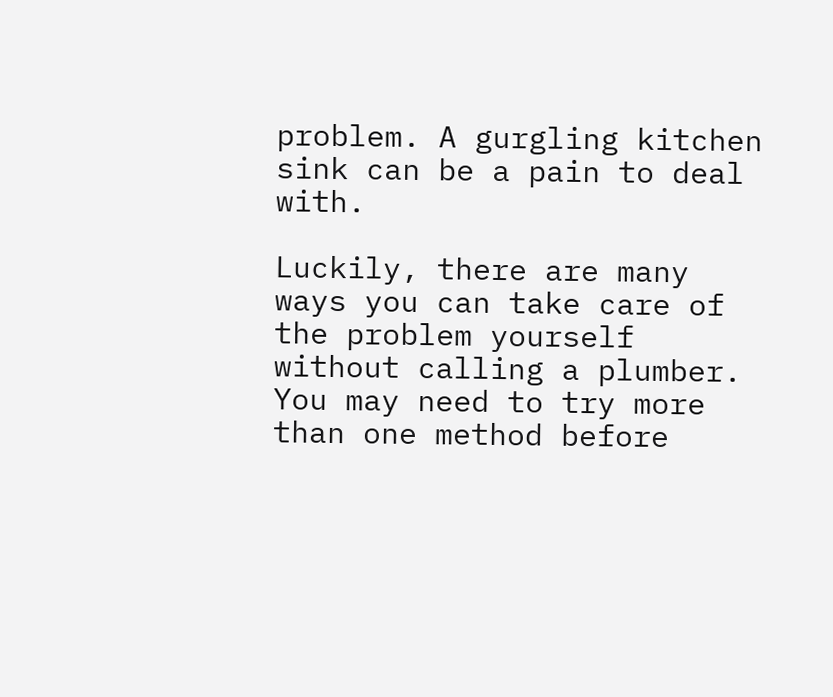problem. A gurgling kitchen sink can be a pain to deal with.

Luckily, there are many ways you can take care of the problem yourself without calling a plumber. You may need to try more than one method before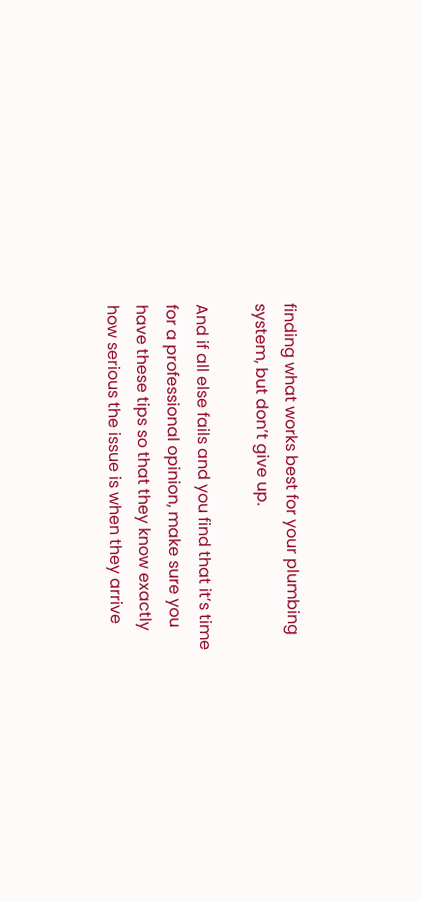finding what works best for your plumbing system, but don’t give up.

And if all else fails and you find that it’s time for a professional opinion, make sure you have these tips so that they know exactly how serious the issue is when they arrive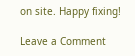on site. Happy fixing!

Leave a Comment